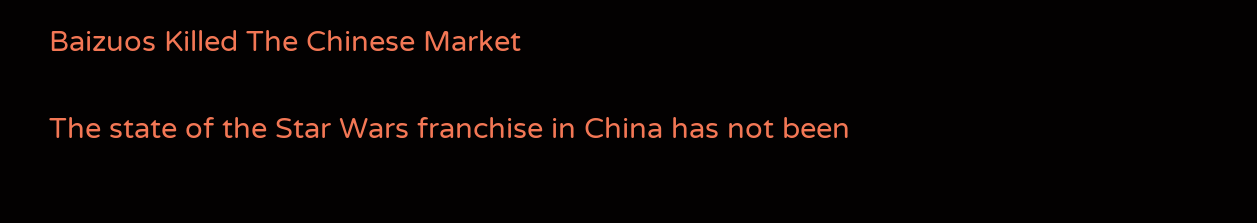Baizuos Killed The Chinese Market

The state of the Star Wars franchise in China has not been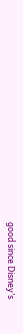good since Disney’s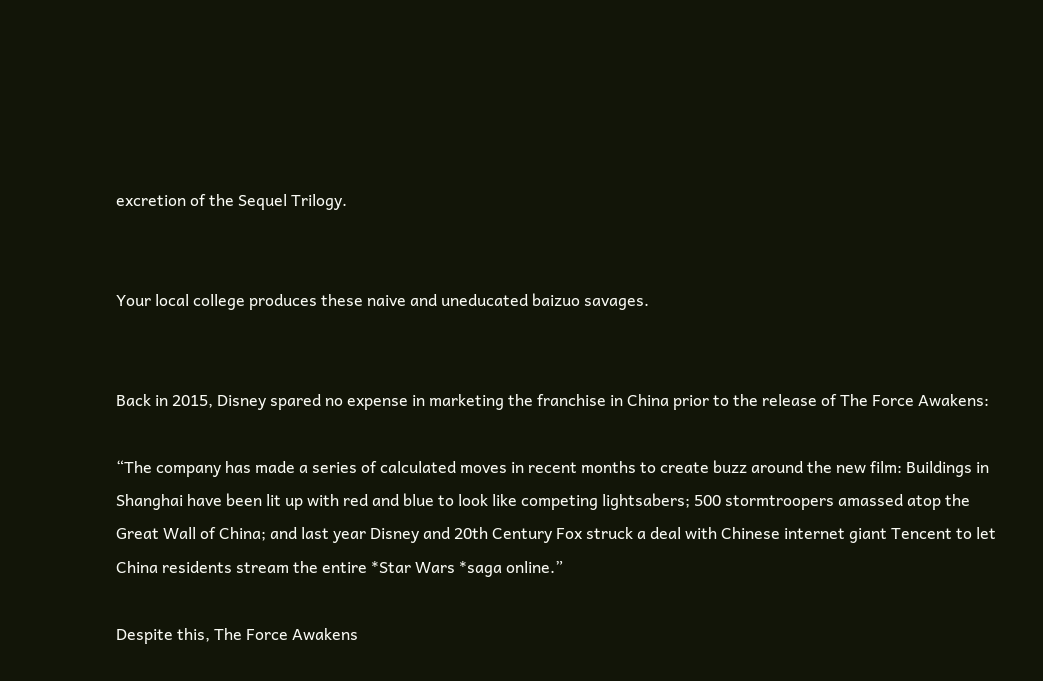excretion of the Sequel Trilogy.


Your local college produces these naive and uneducated baizuo savages.


Back in 2015, Disney spared no expense in marketing the franchise in China prior to the release of The Force Awakens:

“The company has made a series of calculated moves in recent months to create buzz around the new film: Buildings in Shanghai have been lit up with red and blue to look like competing lightsabers; 500 stormtroopers amassed atop the Great Wall of China; and last year Disney and 20th Century Fox struck a deal with Chinese internet giant Tencent to let China residents stream the entire *Star Wars *saga online.”

Despite this, The Force Awakens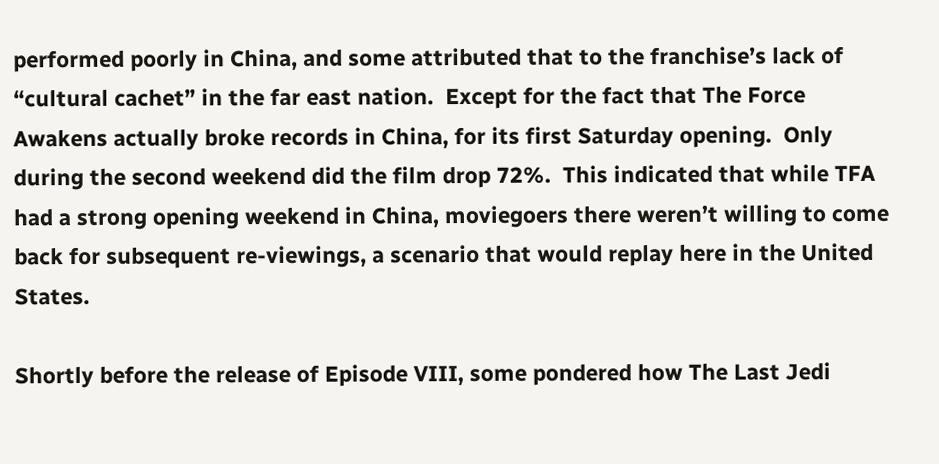performed poorly in China, and some attributed that to the franchise’s lack of “cultural cachet” in the far east nation.  Except for the fact that The Force Awakens actually broke records in China, for its first Saturday opening.  Only during the second weekend did the film drop 72%.  This indicated that while TFA had a strong opening weekend in China, moviegoers there weren’t willing to come back for subsequent re-viewings, a scenario that would replay here in the United States.

Shortly before the release of Episode VIII, some pondered how The Last Jedi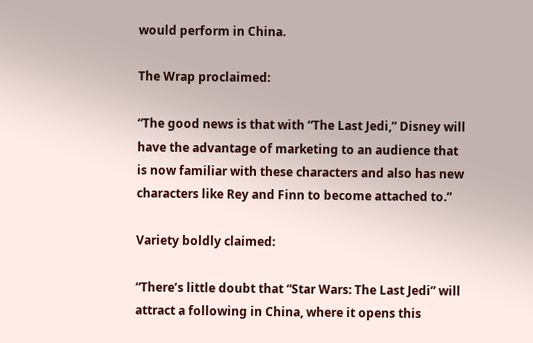would perform in China.

The Wrap proclaimed:

“The good news is that with “The Last Jedi,” Disney will have the advantage of marketing to an audience that is now familiar with these characters and also has new characters like Rey and Finn to become attached to.”

Variety boldly claimed:

“There’s little doubt that “Star Wars: The Last Jedi” will attract a following in China, where it opens this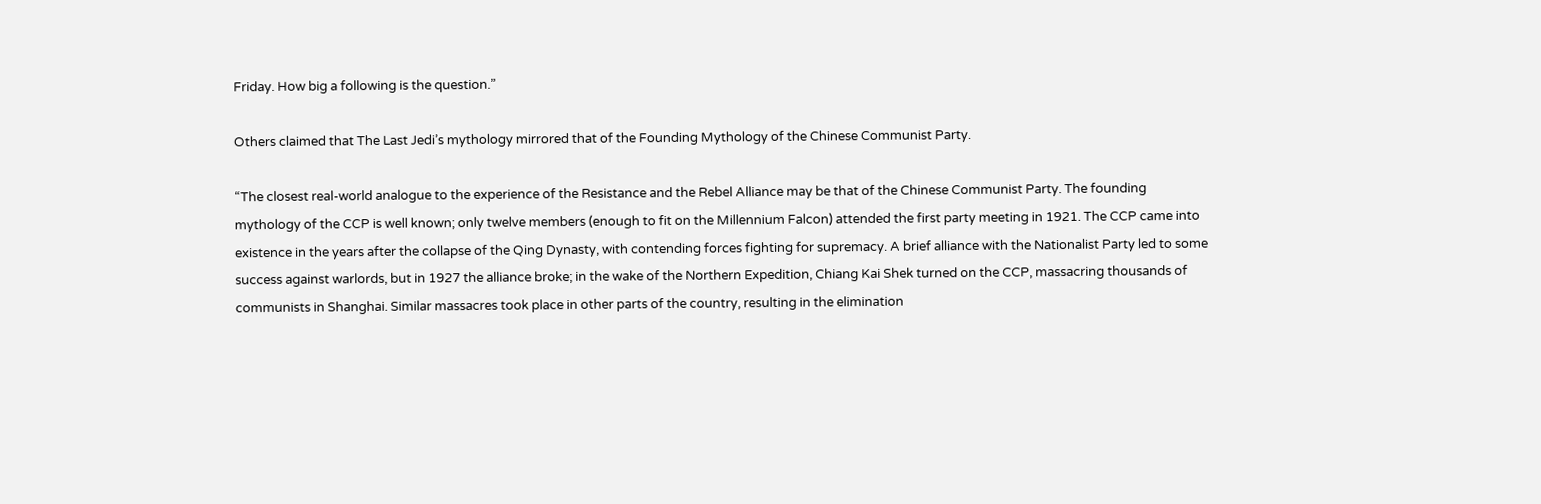Friday. How big a following is the question.”

Others claimed that The Last Jedi’s mythology mirrored that of the Founding Mythology of the Chinese Communist Party.

“The closest real-world analogue to the experience of the Resistance and the Rebel Alliance may be that of the Chinese Communist Party. The founding mythology of the CCP is well known; only twelve members (enough to fit on the Millennium Falcon) attended the first party meeting in 1921. The CCP came into existence in the years after the collapse of the Qing Dynasty, with contending forces fighting for supremacy. A brief alliance with the Nationalist Party led to some success against warlords, but in 1927 the alliance broke; in the wake of the Northern Expedition, Chiang Kai Shek turned on the CCP, massacring thousands of communists in Shanghai. Similar massacres took place in other parts of the country, resulting in the elimination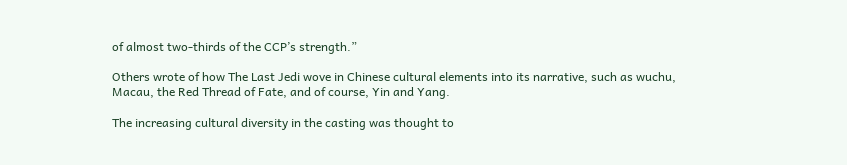of almost two-thirds of the CCP’s strength.”

Others wrote of how The Last Jedi wove in Chinese cultural elements into its narrative, such as wuchu, Macau, the Red Thread of Fate, and of course, Yin and Yang.

The increasing cultural diversity in the casting was thought to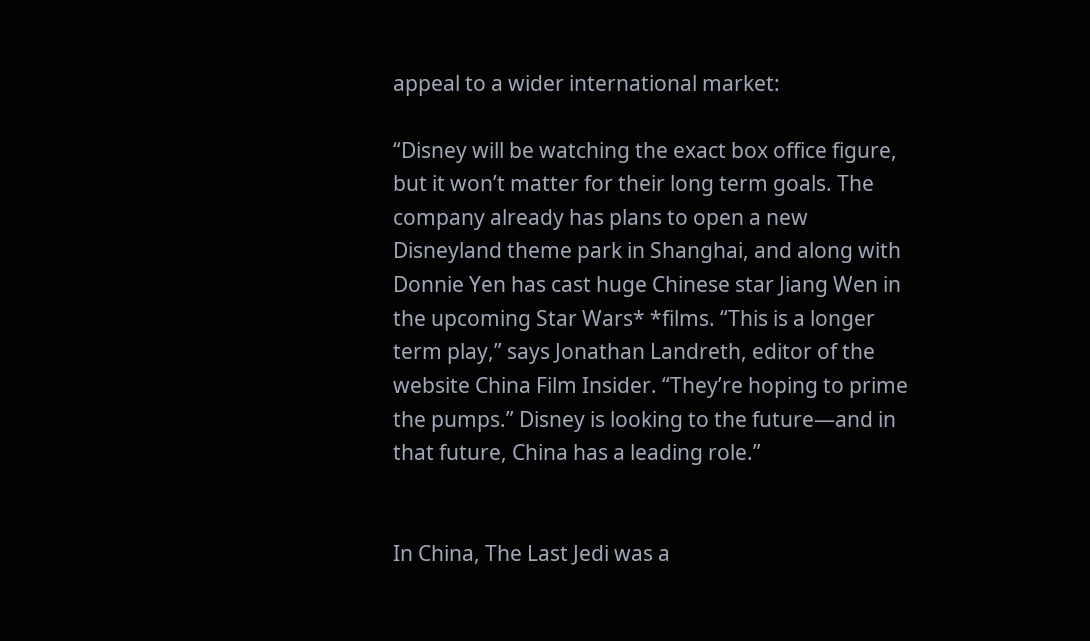appeal to a wider international market:

“Disney will be watching the exact box office figure, but it won’t matter for their long term goals. The company already has plans to open a new Disneyland theme park in Shanghai, and along with Donnie Yen has cast huge Chinese star Jiang Wen in the upcoming Star Wars* *films. “This is a longer term play,” says Jonathan Landreth, editor of the website China Film Insider. “They’re hoping to prime the pumps.” Disney is looking to the future—and in that future, China has a leading role.”


In China, The Last Jedi was a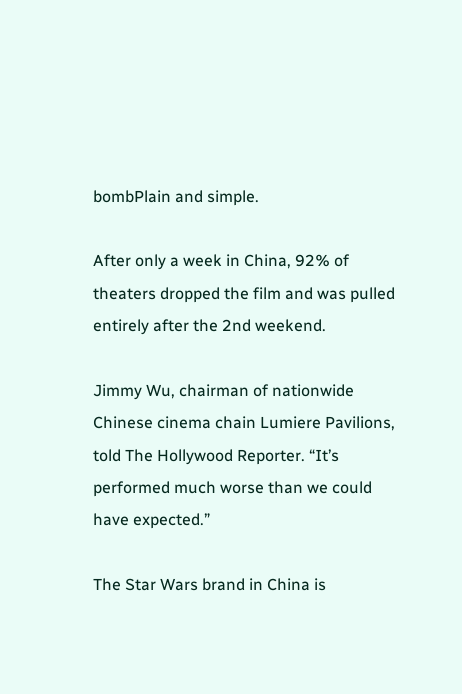bombPlain and simple.

After only a week in China, 92% of theaters dropped the film and was pulled entirely after the 2nd weekend.

Jimmy Wu, chairman of nationwide Chinese cinema chain Lumiere Pavilions, told The Hollywood Reporter. “It’s performed much worse than we could have expected.”

The Star Wars brand in China is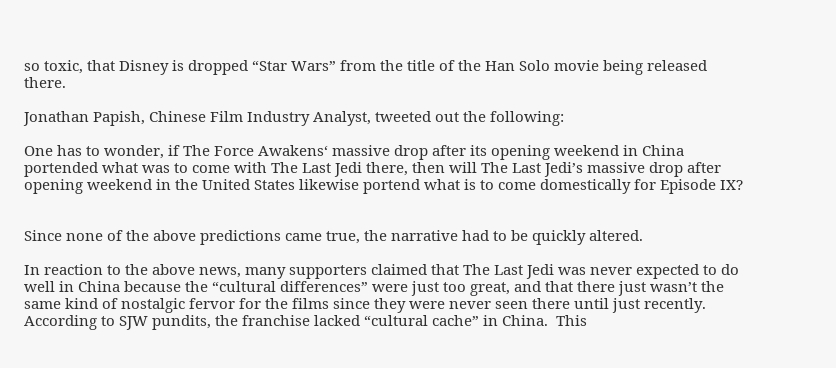so toxic, that Disney is dropped “Star Wars” from the title of the Han Solo movie being released there.

Jonathan Papish, Chinese Film Industry Analyst, tweeted out the following:

One has to wonder, if The Force Awakens‘ massive drop after its opening weekend in China portended what was to come with The Last Jedi there, then will The Last Jedi’s massive drop after opening weekend in the United States likewise portend what is to come domestically for Episode IX?


Since none of the above predictions came true, the narrative had to be quickly altered.

In reaction to the above news, many supporters claimed that The Last Jedi was never expected to do well in China because the “cultural differences” were just too great, and that there just wasn’t the same kind of nostalgic fervor for the films since they were never seen there until just recently.  According to SJW pundits, the franchise lacked “cultural cache” in China.  This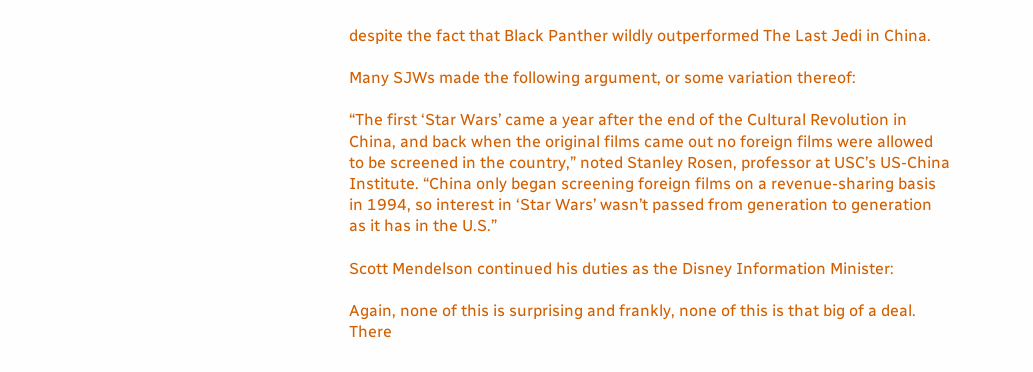despite the fact that Black Panther wildly outperformed The Last Jedi in China.

Many SJWs made the following argument, or some variation thereof:

“The first ‘Star Wars’ came a year after the end of the Cultural Revolution in China, and back when the original films came out no foreign films were allowed to be screened in the country,” noted Stanley Rosen, professor at USC’s US-China Institute. “China only began screening foreign films on a revenue-sharing basis in 1994, so interest in ‘Star Wars’ wasn’t passed from generation to generation as it has in the U.S.”

Scott Mendelson continued his duties as the Disney Information Minister:

Again, none of this is surprising and frankly, none of this is that big of a deal. There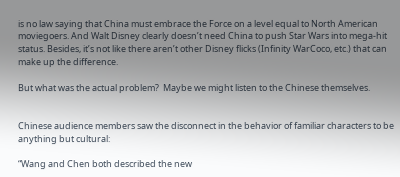is no law saying that China must embrace the Force on a level equal to North American moviegoers. And Walt Disney clearly doesn’t need China to push Star Wars into mega-hit status. Besides, it’s not like there aren’t other Disney flicks (Infinity WarCoco, etc.) that can make up the difference.

But what was the actual problem?  Maybe we might listen to the Chinese themselves.


Chinese audience members saw the disconnect in the behavior of familiar characters to be anything but cultural:

“Wang and Chen both described the new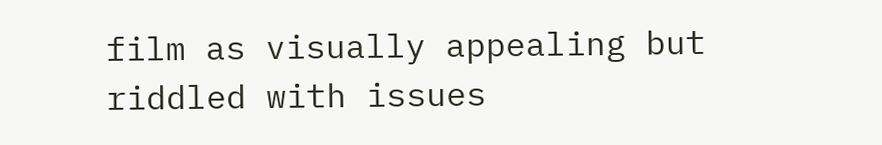film as visually appealing but riddled with issues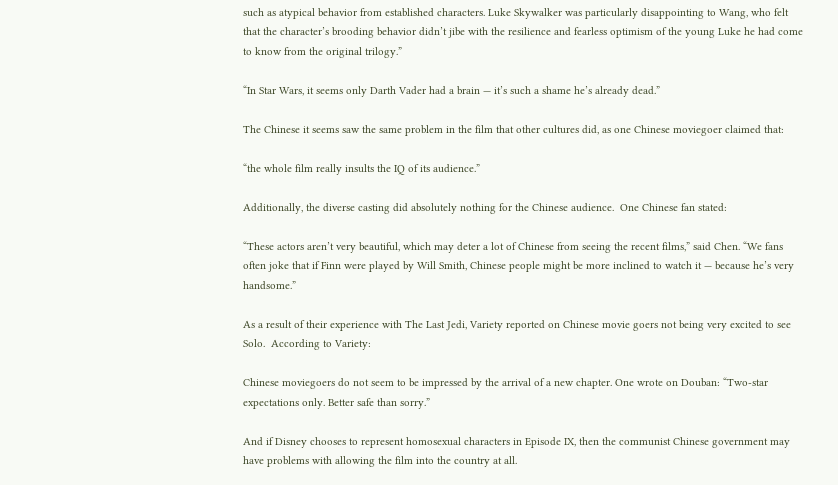such as atypical behavior from established characters. Luke Skywalker was particularly disappointing to Wang, who felt that the character’s brooding behavior didn’t jibe with the resilience and fearless optimism of the young Luke he had come to know from the original trilogy.”

“In Star Wars, it seems only Darth Vader had a brain — it’s such a shame he’s already dead.”

The Chinese it seems saw the same problem in the film that other cultures did, as one Chinese moviegoer claimed that:

“the whole film really insults the IQ of its audience.”

Additionally, the diverse casting did absolutely nothing for the Chinese audience.  One Chinese fan stated:

“These actors aren’t very beautiful, which may deter a lot of Chinese from seeing the recent films,” said Chen. “We fans often joke that if Finn were played by Will Smith, Chinese people might be more inclined to watch it — because he’s very handsome.”

As a result of their experience with The Last Jedi, Variety reported on Chinese movie goers not being very excited to see Solo.  According to Variety:

Chinese moviegoers do not seem to be impressed by the arrival of a new chapter. One wrote on Douban: “Two-star expectations only. Better safe than sorry.”

And if Disney chooses to represent homosexual characters in Episode IX, then the communist Chinese government may have problems with allowing the film into the country at all.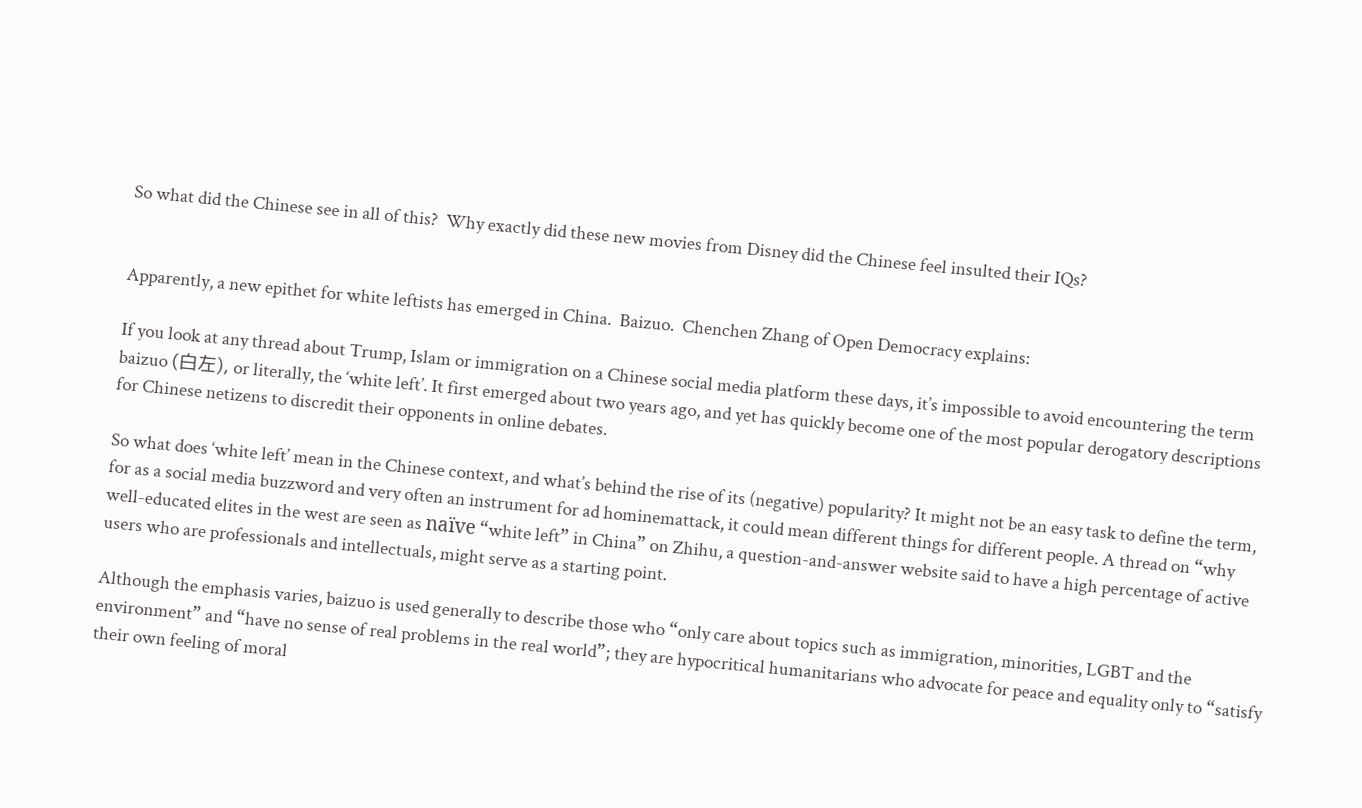So what did the Chinese see in all of this?  Why exactly did these new movies from Disney did the Chinese feel insulted their IQs?


Apparently, a new epithet for white leftists has emerged in China.  Baizuo.  Chenchen Zhang of Open Democracy explains:

If you look at any thread about Trump, Islam or immigration on a Chinese social media platform these days, it’s impossible to avoid encountering the term baizuo (白左), or literally, the ‘white left’. It first emerged about two years ago, and yet has quickly become one of the most popular derogatory descriptions for Chinese netizens to discredit their opponents in online debates.

So what does ‘white left’ mean in the Chinese context, and what’s behind the rise of its (negative) popularity? It might not be an easy task to define the term, for as a social media buzzword and very often an instrument for ad hominemattack, it could mean different things for different people. A thread on “why well-educated elites in the west are seen as naïve “white left” in China” on Zhihu, a question-and-answer website said to have a high percentage of active users who are professionals and intellectuals, might serve as a starting point.

Although the emphasis varies, baizuo is used generally to describe those who “only care about topics such as immigration, minorities, LGBT and the environment” and “have no sense of real problems in the real world”; they are hypocritical humanitarians who advocate for peace and equality only to “satisfy their own feeling of moral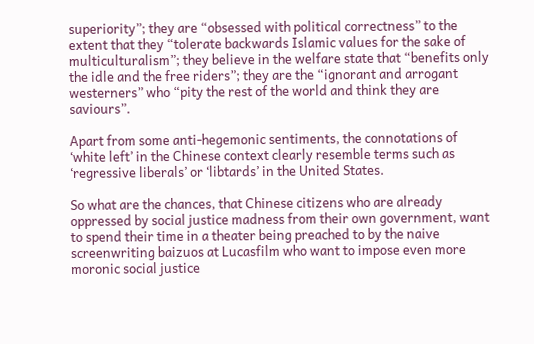superiority”; they are “obsessed with political correctness” to the extent that they “tolerate backwards Islamic values for the sake of multiculturalism”; they believe in the welfare state that “benefits only the idle and the free riders”; they are the “ignorant and arrogant westerners” who “pity the rest of the world and think they are saviours”.

Apart from some anti-hegemonic sentiments, the connotations of ‘white left’ in the Chinese context clearly resemble terms such as ‘regressive liberals’ or ‘libtards’ in the United States.

So what are the chances, that Chinese citizens who are already oppressed by social justice madness from their own government, want to spend their time in a theater being preached to by the naive screenwriting baizuos at Lucasfilm who want to impose even more moronic social justice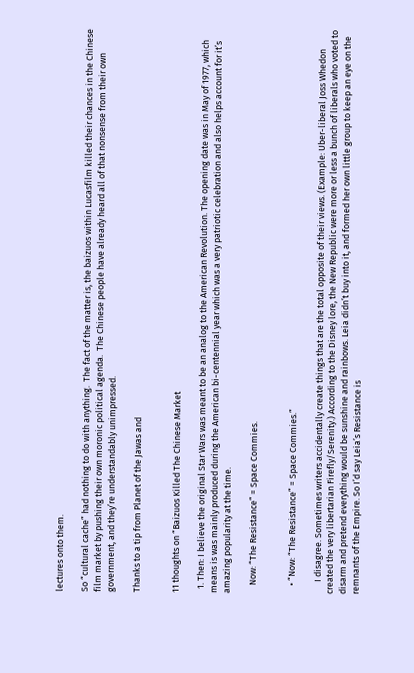lectures onto them.

So “cultural cache” had nothing to do with anything.  The fact of the matter is, the baizuos within Lucasfilm killed their chances in the Chinese film market by pushing their own moronic political agenda.  The Chinese people have already heard all of that nonsense from their own government, and they’re understandably unimpressed.

Thanks to a tip from Planet of the Jawas and


11 thoughts on “Baizuos Killed The Chinese Market

  1. Then: I believe the original Star Wars was meant to be an analog to the American Revolution. The opening date was in May of 1977, which means is was mainly produced during the American bi-centennial year which was a very patriotic celebration and also helps account for it’s amazing popularity at the time.

    Now: “The Resistance” = Space Commies.


    • “Now: “The Resistance” = Space Commies.”

      I disagree. Sometimes writers accidentally create things that are the total opposite of their views. (Example: Uber-liberal Joss Whedon created the very libertarian Firefly/Serenity.) According to the Disney lore, the New Republic were more or less a bunch of liberals who voted to disarm and pretend everything would be sunshine and rainbows. Leia didn’t buy into it, and formed her own little group to keep an eye on the remnants of the Empire. So I’d say Leia’s Resistance is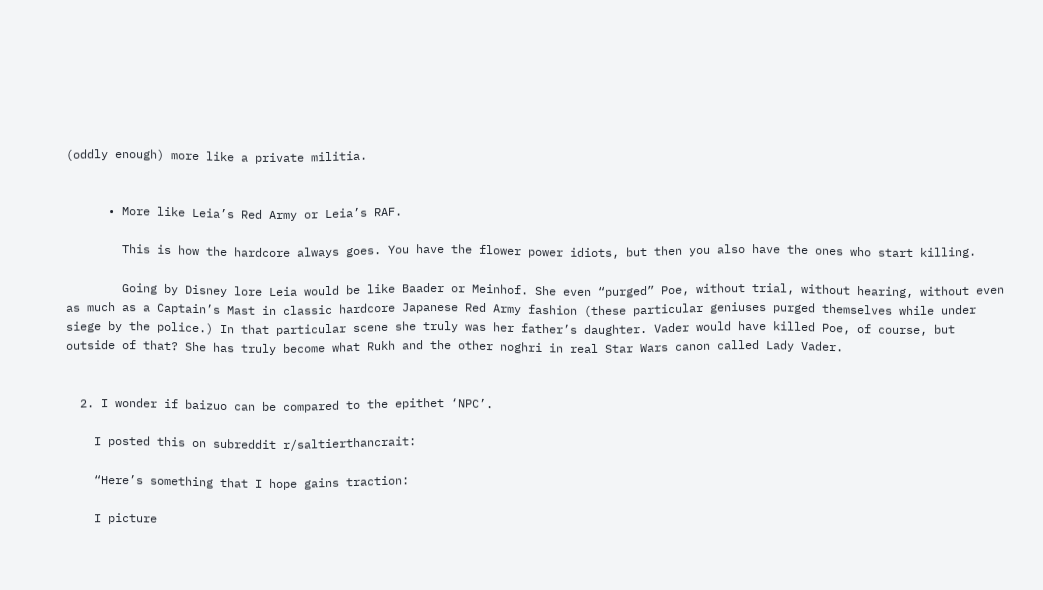(oddly enough) more like a private militia.


      • More like Leia’s Red Army or Leia’s RAF.

        This is how the hardcore always goes. You have the flower power idiots, but then you also have the ones who start killing.

        Going by Disney lore Leia would be like Baader or Meinhof. She even “purged” Poe, without trial, without hearing, without even as much as a Captain’s Mast in classic hardcore Japanese Red Army fashion (these particular geniuses purged themselves while under siege by the police.) In that particular scene she truly was her father’s daughter. Vader would have killed Poe, of course, but outside of that? She has truly become what Rukh and the other noghri in real Star Wars canon called Lady Vader.


  2. I wonder if baizuo can be compared to the epithet ‘NPC’.

    I posted this on subreddit r/saltierthancrait:

    “Here’s something that I hope gains traction:

    I picture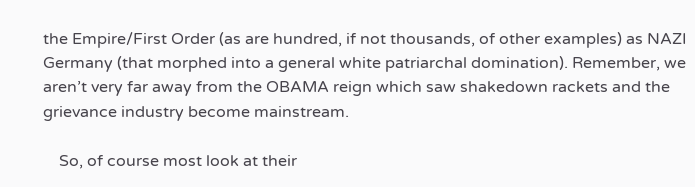the Empire/First Order (as are hundred, if not thousands, of other examples) as NAZI Germany (that morphed into a general white patriarchal domination). Remember, we aren’t very far away from the OBAMA reign which saw shakedown rackets and the grievance industry become mainstream.

    So, of course most look at their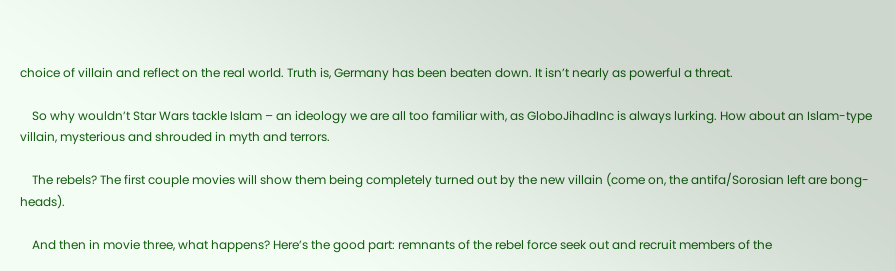choice of villain and reflect on the real world. Truth is, Germany has been beaten down. It isn’t nearly as powerful a threat.

    So why wouldn’t Star Wars tackle Islam – an ideology we are all too familiar with, as GloboJihadInc is always lurking. How about an Islam-type villain, mysterious and shrouded in myth and terrors.

    The rebels? The first couple movies will show them being completely turned out by the new villain (come on, the antifa/Sorosian left are bong-heads).

    And then in movie three, what happens? Here’s the good part: remnants of the rebel force seek out and recruit members of the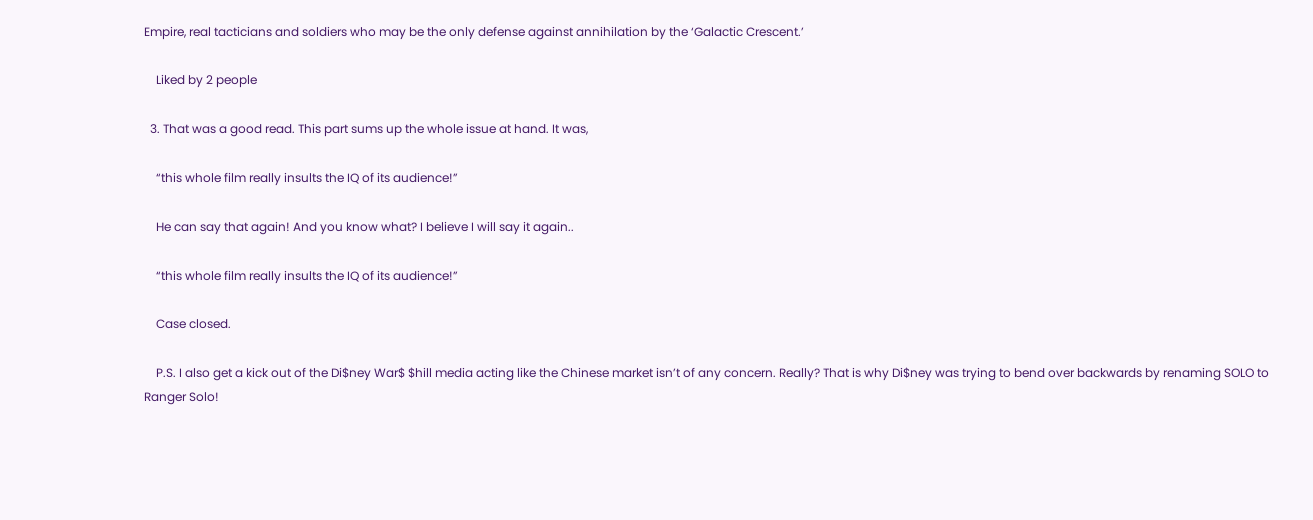Empire, real tacticians and soldiers who may be the only defense against annihilation by the ‘Galactic Crescent.’

    Liked by 2 people

  3. That was a good read. This part sums up the whole issue at hand. It was,

    “this whole film really insults the IQ of its audience!”

    He can say that again! And you know what? I believe I will say it again..

    “this whole film really insults the IQ of its audience!”

    Case closed.

    P.S. I also get a kick out of the Di$ney War$ $hill media acting like the Chinese market isn’t of any concern. Really? That is why Di$ney was trying to bend over backwards by renaming SOLO to Ranger Solo!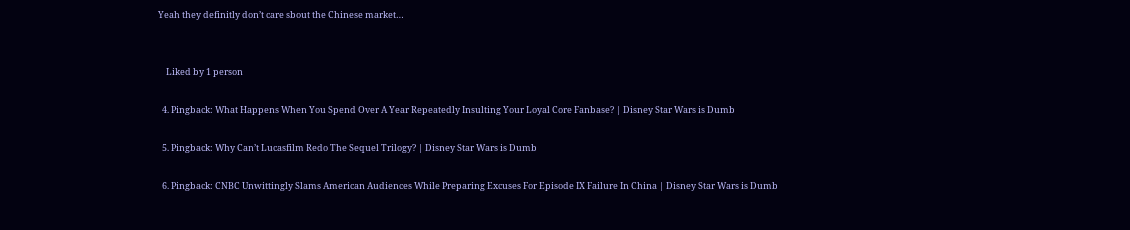Yeah they definitly don’t care sbout the Chinese market…


    Liked by 1 person

  4. Pingback: What Happens When You Spend Over A Year Repeatedly Insulting Your Loyal Core Fanbase? | Disney Star Wars is Dumb

  5. Pingback: Why Can’t Lucasfilm Redo The Sequel Trilogy? | Disney Star Wars is Dumb

  6. Pingback: CNBC Unwittingly Slams American Audiences While Preparing Excuses For Episode IX Failure In China | Disney Star Wars is Dumb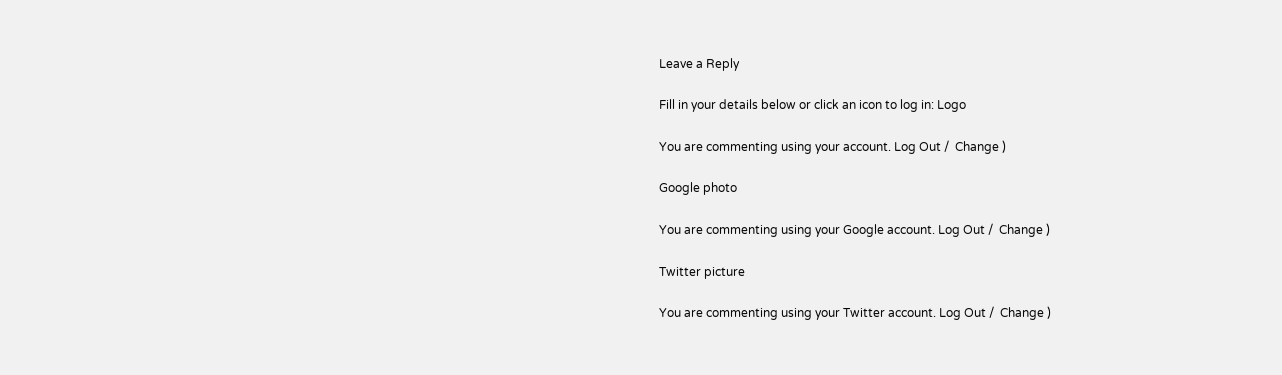Leave a Reply

Fill in your details below or click an icon to log in: Logo

You are commenting using your account. Log Out /  Change )

Google photo

You are commenting using your Google account. Log Out /  Change )

Twitter picture

You are commenting using your Twitter account. Log Out /  Change )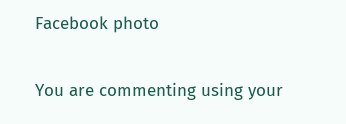Facebook photo

You are commenting using your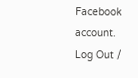Facebook account. Log Out /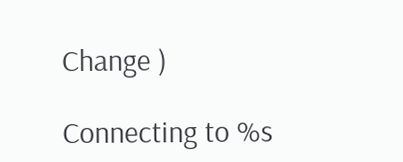Change )

Connecting to %s